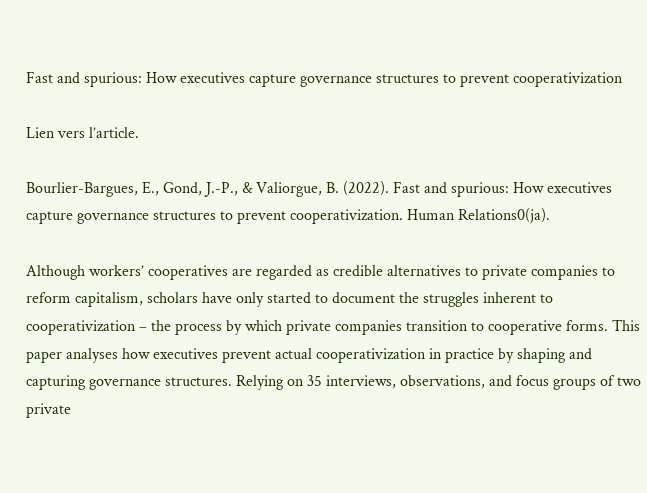Fast and spurious: How executives capture governance structures to prevent cooperativization

Lien vers l’article.

Bourlier-Bargues, E., Gond, J.-P., & Valiorgue, B. (2022). Fast and spurious: How executives capture governance structures to prevent cooperativization. Human Relations0(ja).

Although workers’ cooperatives are regarded as credible alternatives to private companies to reform capitalism, scholars have only started to document the struggles inherent to cooperativization – the process by which private companies transition to cooperative forms. This paper analyses how executives prevent actual cooperativization in practice by shaping and capturing governance structures. Relying on 35 interviews, observations, and focus groups of two private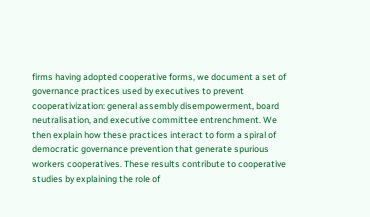firms having adopted cooperative forms, we document a set of governance practices used by executives to prevent cooperativization: general assembly disempowerment, board neutralisation, and executive committee entrenchment. We then explain how these practices interact to form a spiral of democratic governance prevention that generate spurious workers cooperatives. These results contribute to cooperative studies by explaining the role of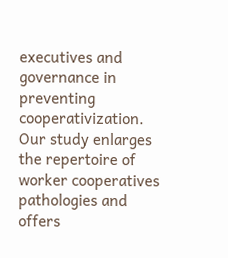executives and governance in preventing cooperativization. Our study enlarges the repertoire of worker cooperatives pathologies and offers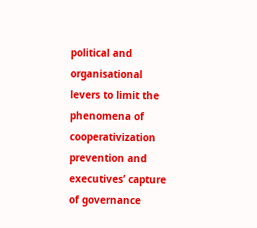political and organisational levers to limit the phenomena of cooperativization prevention and executives’ capture of governance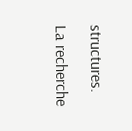structures.

La recherche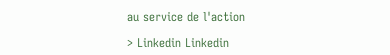au service de l'action

> Linkedin Linkedin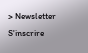> Newsletter S'inscrire